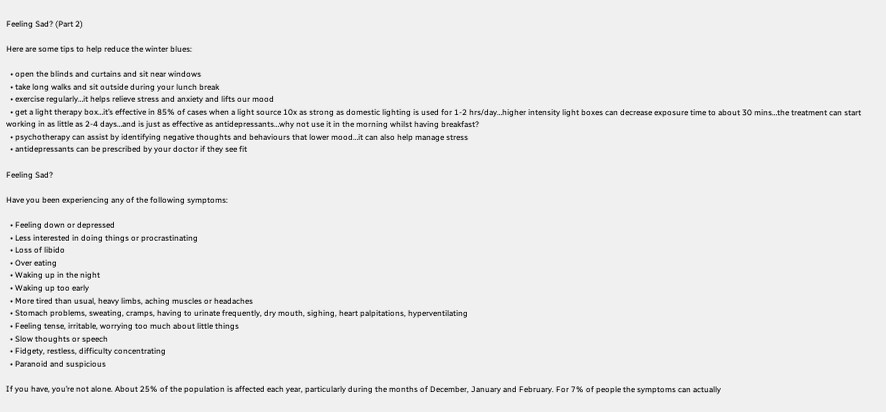Feeling Sad? (Part 2)

Here are some tips to help reduce the winter blues:

  • open the blinds and curtains and sit near windows
  • take long walks and sit outside during your lunch break
  • exercise regularly…it helps relieve stress and anxiety and lifts our mood
  • get a light therapy box…it’s effective in 85% of cases when a light source 10x as strong as domestic lighting is used for 1-2 hrs/day…higher intensity light boxes can decrease exposure time to about 30 mins…the treatment can start working in as little as 2-4 days…and is just as effective as antidepressants…why not use it in the morning whilst having breakfast?
  • psychotherapy can assist by identifying negative thoughts and behaviours that lower mood…it can also help manage stress
  • antidepressants can be prescribed by your doctor if they see fit

Feeling Sad?

Have you been experiencing any of the following symptoms:

  • Feeling down or depressed
  • Less interested in doing things or procrastinating
  • Loss of libido
  • Over eating
  • Waking up in the night
  • Waking up too early
  • More tired than usual, heavy limbs, aching muscles or headaches
  • Stomach problems, sweating, cramps, having to urinate frequently, dry mouth, sighing, heart palpitations, hyperventilating
  • Feeling tense, irritable, worrying too much about little things
  • Slow thoughts or speech
  • Fidgety, restless, difficulty concentrating
  • Paranoid and suspicious

If you have, you’re not alone. About 25% of the population is affected each year, particularly during the months of December, January and February. For 7% of people the symptoms can actually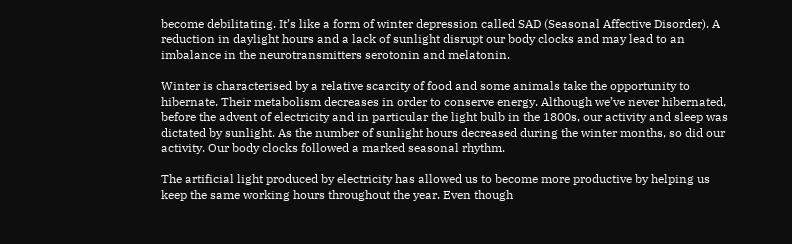become debilitating. It’s like a form of winter depression called SAD (Seasonal Affective Disorder). A reduction in daylight hours and a lack of sunlight disrupt our body clocks and may lead to an imbalance in the neurotransmitters serotonin and melatonin.

Winter is characterised by a relative scarcity of food and some animals take the opportunity to hibernate. Their metabolism decreases in order to conserve energy. Although we’ve never hibernated, before the advent of electricity and in particular the light bulb in the 1800s, our activity and sleep was dictated by sunlight. As the number of sunlight hours decreased during the winter months, so did our activity. Our body clocks followed a marked seasonal rhythm.

The artificial light produced by electricity has allowed us to become more productive by helping us keep the same working hours throughout the year. Even though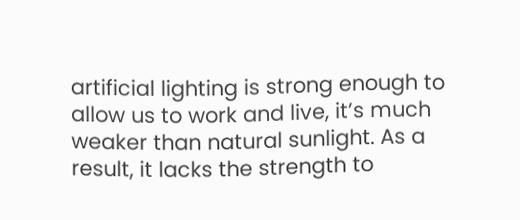artificial lighting is strong enough to allow us to work and live, it’s much weaker than natural sunlight. As a result, it lacks the strength to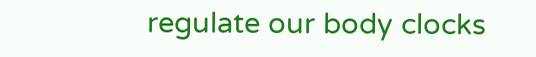regulate our body clocks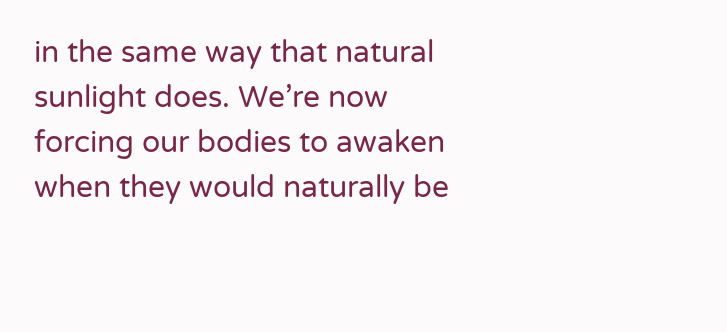in the same way that natural sunlight does. We’re now forcing our bodies to awaken when they would naturally be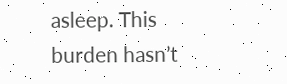asleep. This burden hasn’t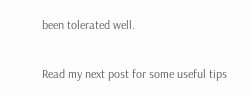been tolerated well.

Read my next post for some useful tips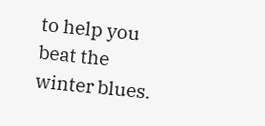to help you beat the winter blues.